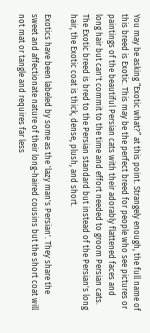You may be asking “Exotic what?” at this point. Strangely enough, the full name of this breed is Exotic. This may be the perfect breed for people who see pictures or paintings of the beautiful Persian cats with their adorably flattened faces and long hair but can't commit to the time and effort needed to groom Persian cats. The Exotic breed is bred to the Persian standard but instead of the Persian's long hair, the Exotic coat is thick, dense, plush, and short.

Exotics have been labeled by some as the 'lazy man's Persian'. They share the sweet and affectionate nature of their long-haired cousins but the short coat will not mat or tangle and requires far less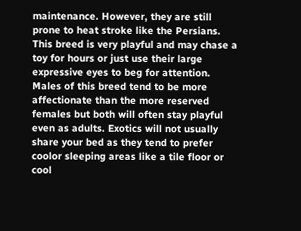maintenance. However, they are still prone to heat stroke like the Persians. This breed is very playful and may chase a toy for hours or just use their large expressive eyes to beg for attention. Males of this breed tend to be more affectionate than the more reserved females but both will often stay playful even as adults. Exotics will not usually share your bed as they tend to prefer coolor sleeping areas like a tile floor or cool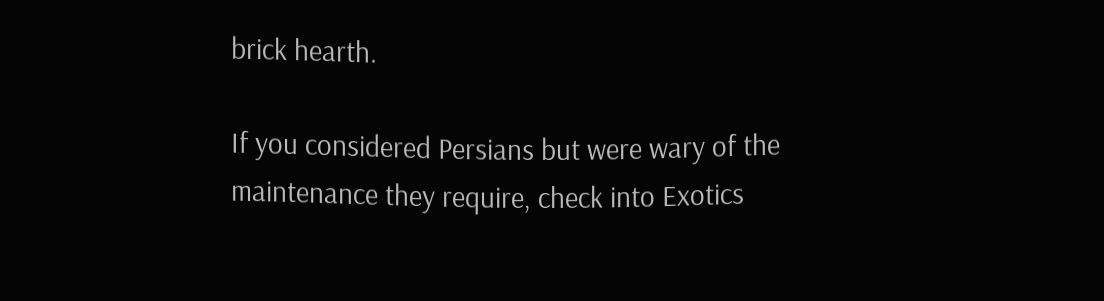brick hearth.

If you considered Persians but were wary of the maintenance they require, check into Exotics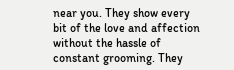near you. They show every bit of the love and affection without the hassle of constant grooming. They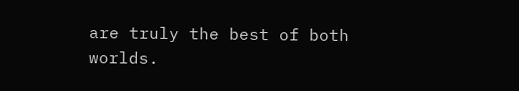are truly the best of both worlds.